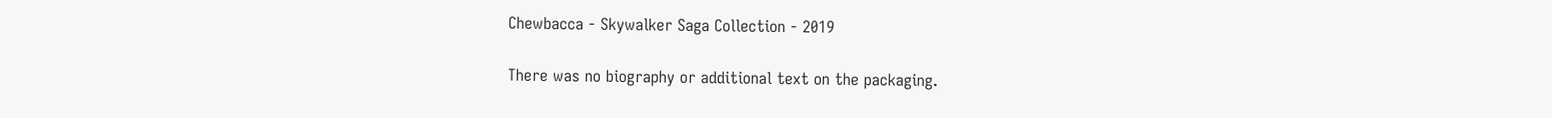Chewbacca - Skywalker Saga Collection - 2019

There was no biography or additional text on the packaging.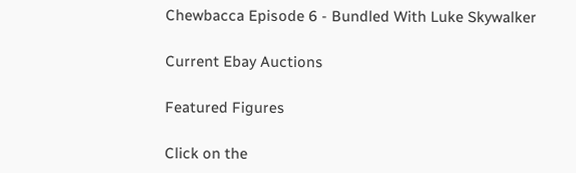Chewbacca Episode 6 - Bundled With Luke Skywalker

Current Ebay Auctions

Featured Figures

Click on the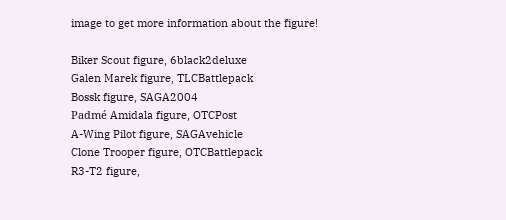image to get more information about the figure!

Biker Scout figure, 6black2deluxe
Galen Marek figure, TLCBattlepack
Bossk figure, SAGA2004
Padmé Amidala figure, OTCPost
A-Wing Pilot figure, SAGAvehicle
Clone Trooper figure, OTCBattlepack
R3-T2 figure,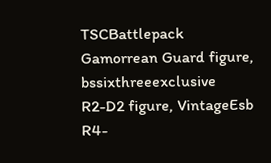TSCBattlepack
Gamorrean Guard figure, bssixthreeexclusive
R2-D2 figure, VintageEsb
R4-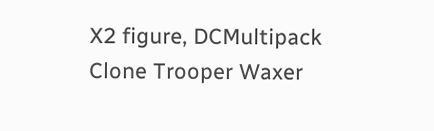X2 figure, DCMultipack
Clone Trooper Waxer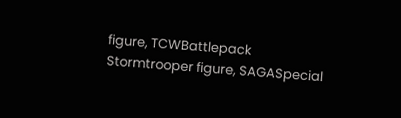figure, TCWBattlepack
Stormtrooper figure, SAGASpecial